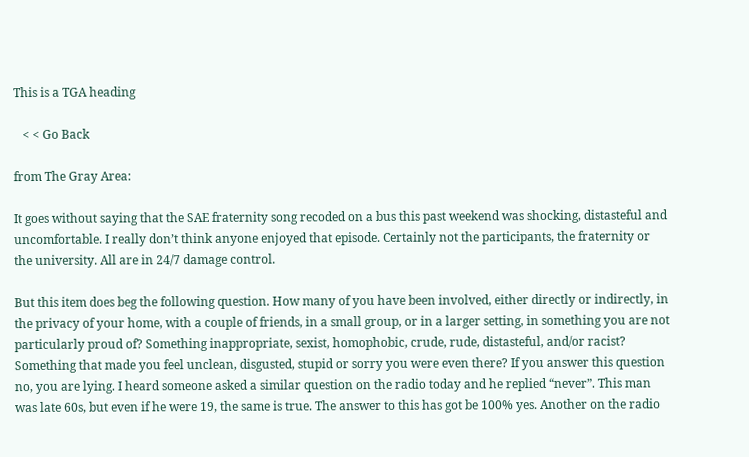This is a TGA heading

   < < Go Back

from The Gray Area:

It goes without saying that the SAE fraternity song recoded on a bus this past weekend was shocking, distasteful and uncomfortable. I really don’t think anyone enjoyed that episode. Certainly not the participants, the fraternity or the university. All are in 24/7 damage control.

But this item does beg the following question. How many of you have been involved, either directly or indirectly, in the privacy of your home, with a couple of friends, in a small group, or in a larger setting, in something you are not particularly proud of? Something inappropriate, sexist, homophobic, crude, rude, distasteful, and/or racist? Something that made you feel unclean, disgusted, stupid or sorry you were even there? If you answer this question no, you are lying. I heard someone asked a similar question on the radio today and he replied “never”. This man was late 60s, but even if he were 19, the same is true. The answer to this has got be 100% yes. Another on the radio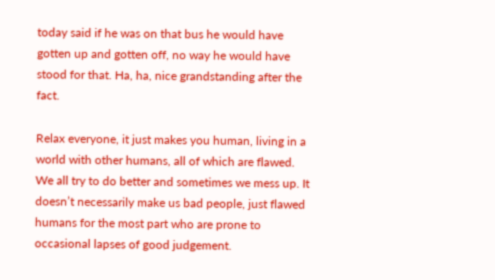today said if he was on that bus he would have gotten up and gotten off, no way he would have stood for that. Ha, ha, nice grandstanding after the fact.

Relax everyone, it just makes you human, living in a world with other humans, all of which are flawed. We all try to do better and sometimes we mess up. It doesn’t necessarily make us bad people, just flawed humans for the most part who are prone to occasional lapses of good judgement.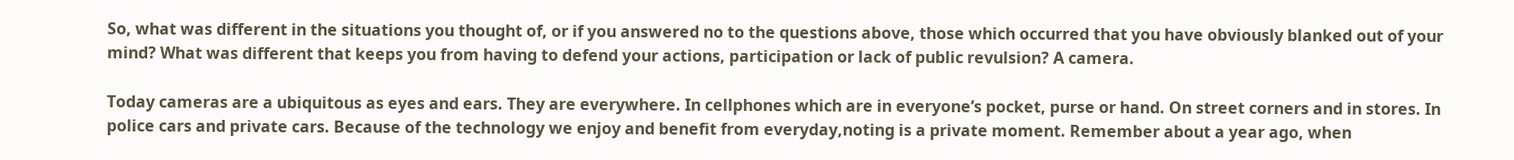So, what was different in the situations you thought of, or if you answered no to the questions above, those which occurred that you have obviously blanked out of your mind? What was different that keeps you from having to defend your actions, participation or lack of public revulsion? A camera.

Today cameras are a ubiquitous as eyes and ears. They are everywhere. In cellphones which are in everyone’s pocket, purse or hand. On street corners and in stores. In police cars and private cars. Because of the technology we enjoy and benefit from everyday,noting is a private moment. Remember about a year ago, when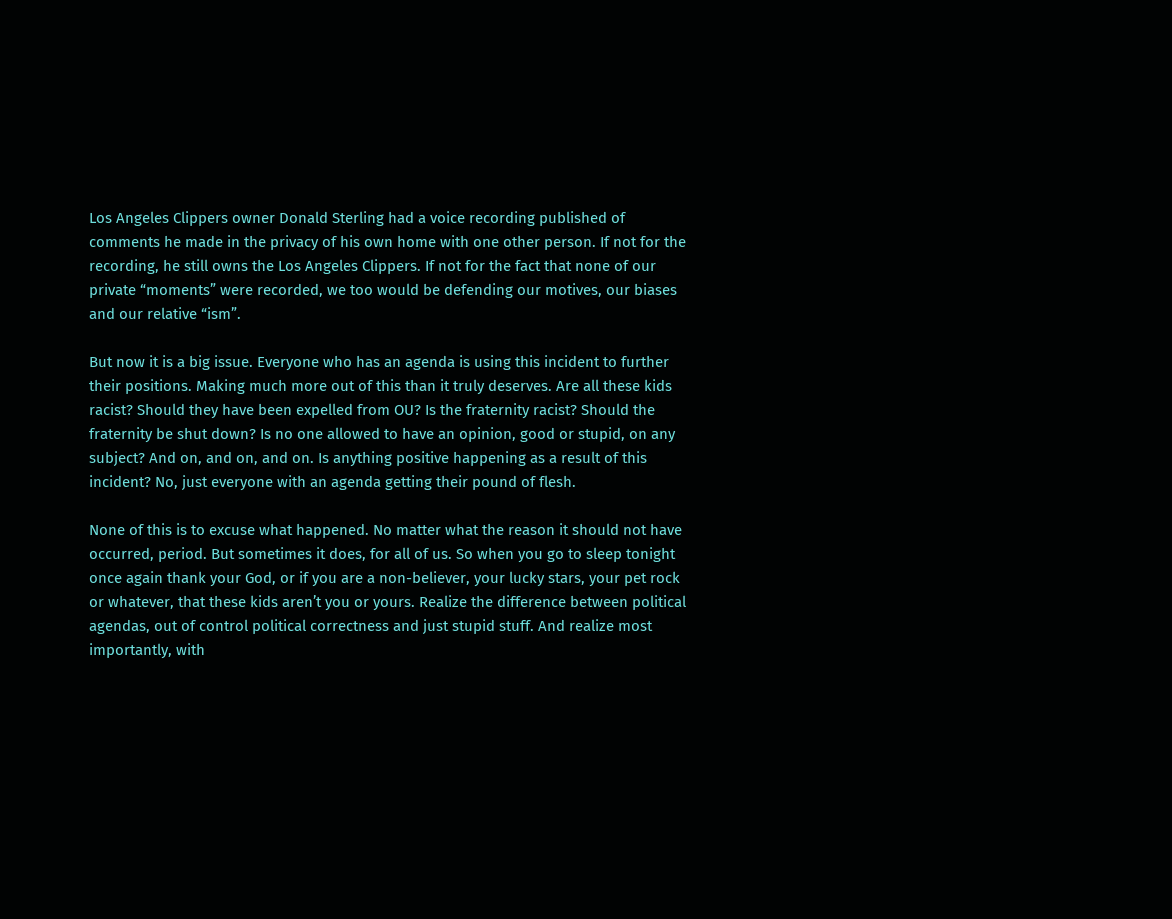Los Angeles Clippers owner Donald Sterling had a voice recording published of comments he made in the privacy of his own home with one other person. If not for the recording, he still owns the Los Angeles Clippers. If not for the fact that none of our private “moments” were recorded, we too would be defending our motives, our biases and our relative “ism”.

But now it is a big issue. Everyone who has an agenda is using this incident to further their positions. Making much more out of this than it truly deserves. Are all these kids racist? Should they have been expelled from OU? Is the fraternity racist? Should the fraternity be shut down? Is no one allowed to have an opinion, good or stupid, on any subject? And on, and on, and on. Is anything positive happening as a result of this incident? No, just everyone with an agenda getting their pound of flesh.

None of this is to excuse what happened. No matter what the reason it should not have occurred, period. But sometimes it does, for all of us. So when you go to sleep tonight once again thank your God, or if you are a non-believer, your lucky stars, your pet rock or whatever, that these kids aren’t you or yours. Realize the difference between political agendas, out of control political correctness and just stupid stuff. And realize most importantly, with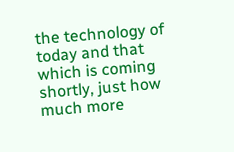the technology of today and that which is coming shortly, just how much more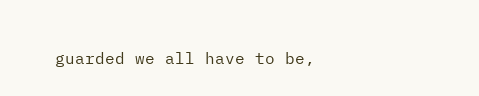guarded we all have to be,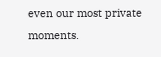even our most private moments.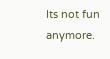Its not fun anymore.